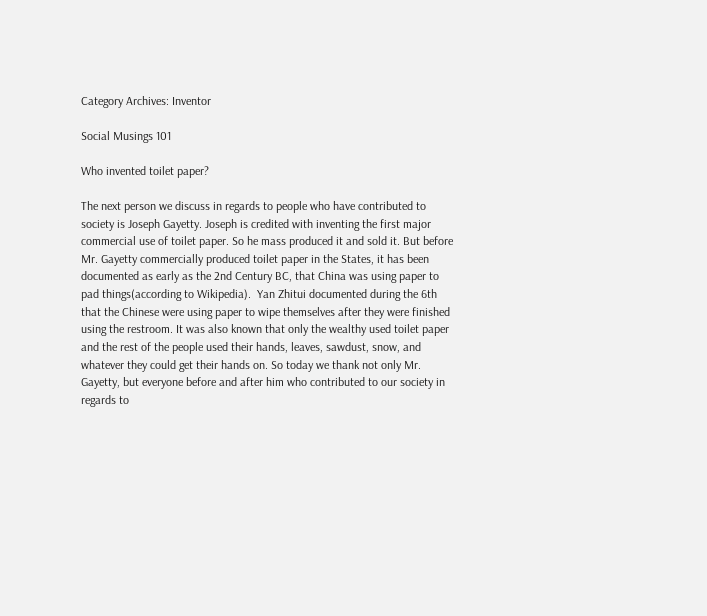Category Archives: Inventor

Social Musings 101

Who invented toilet paper?

The next person we discuss in regards to people who have contributed to society is Joseph Gayetty. Joseph is credited with inventing the first major commercial use of toilet paper. So he mass produced it and sold it. But before Mr. Gayetty commercially produced toilet paper in the States, it has been documented as early as the 2nd Century BC, that China was using paper to pad things(according to Wikipedia).  Yan Zhitui documented during the 6th that the Chinese were using paper to wipe themselves after they were finished using the restroom. It was also known that only the wealthy used toilet paper and the rest of the people used their hands, leaves, sawdust, snow, and whatever they could get their hands on. So today we thank not only Mr. Gayetty, but everyone before and after him who contributed to our society in regards to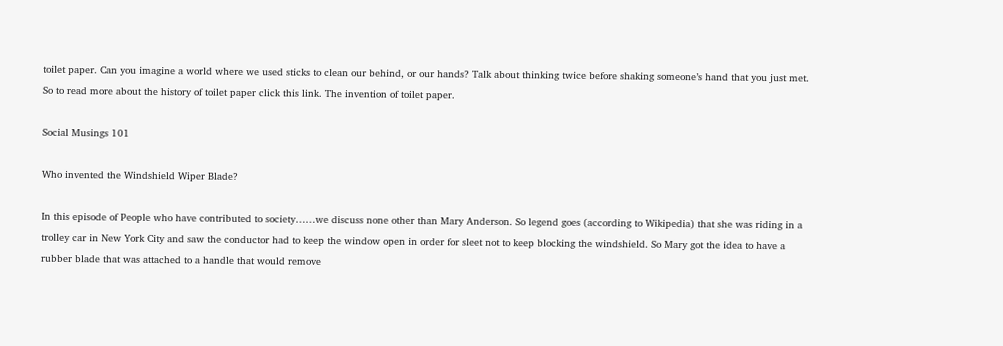toilet paper. Can you imagine a world where we used sticks to clean our behind, or our hands? Talk about thinking twice before shaking someone’s hand that you just met. So to read more about the history of toilet paper click this link. The invention of toilet paper.

Social Musings 101

Who invented the Windshield Wiper Blade?

In this episode of People who have contributed to society……we discuss none other than Mary Anderson. So legend goes (according to Wikipedia) that she was riding in a trolley car in New York City and saw the conductor had to keep the window open in order for sleet not to keep blocking the windshield. So Mary got the idea to have a rubber blade that was attached to a handle that would remove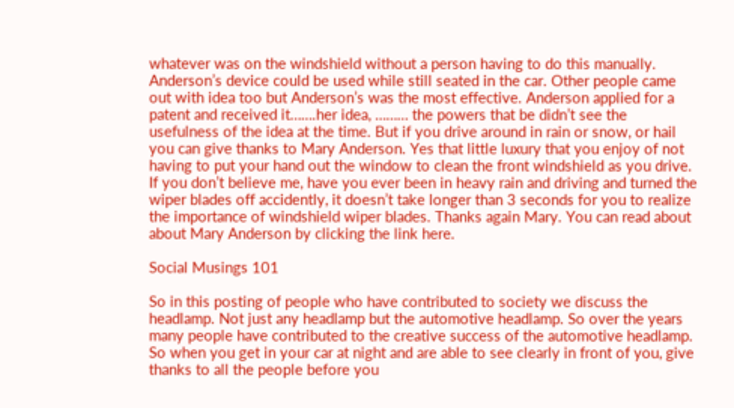whatever was on the windshield without a person having to do this manually. Anderson’s device could be used while still seated in the car. Other people came out with idea too but Anderson’s was the most effective. Anderson applied for a patent and received it…….her idea, ……… the powers that be didn’t see the usefulness of the idea at the time. But if you drive around in rain or snow, or hail you can give thanks to Mary Anderson. Yes that little luxury that you enjoy of not having to put your hand out the window to clean the front windshield as you drive. If you don’t believe me, have you ever been in heavy rain and driving and turned the wiper blades off accidently, it doesn’t take longer than 3 seconds for you to realize the importance of windshield wiper blades. Thanks again Mary. You can read about about Mary Anderson by clicking the link here.

Social Musings 101

So in this posting of people who have contributed to society we discuss the headlamp. Not just any headlamp but the automotive headlamp. So over the years many people have contributed to the creative success of the automotive headlamp. So when you get in your car at night and are able to see clearly in front of you, give thanks to all the people before you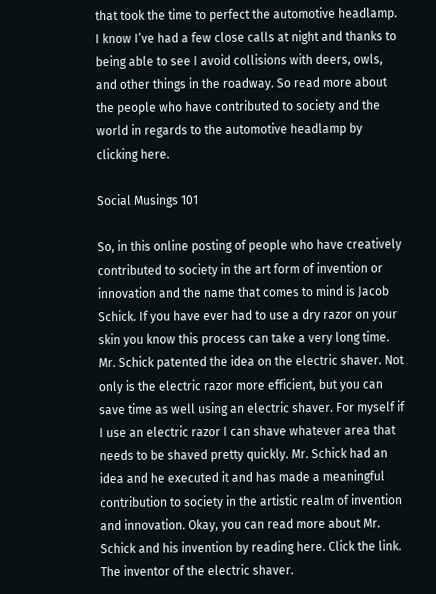that took the time to perfect the automotive headlamp. I know I’ve had a few close calls at night and thanks to being able to see I avoid collisions with deers, owls, and other things in the roadway. So read more about the people who have contributed to society and the world in regards to the automotive headlamp by clicking here.

Social Musings 101

So, in this online posting of people who have creatively contributed to society in the art form of invention or innovation and the name that comes to mind is Jacob Schick. If you have ever had to use a dry razor on your skin you know this process can take a very long time. Mr. Schick patented the idea on the electric shaver. Not only is the electric razor more efficient, but you can save time as well using an electric shaver. For myself if I use an electric razor I can shave whatever area that needs to be shaved pretty quickly. Mr. Schick had an idea and he executed it and has made a meaningful contribution to society in the artistic realm of invention and innovation. Okay, you can read more about Mr. Schick and his invention by reading here. Click the link. The inventor of the electric shaver.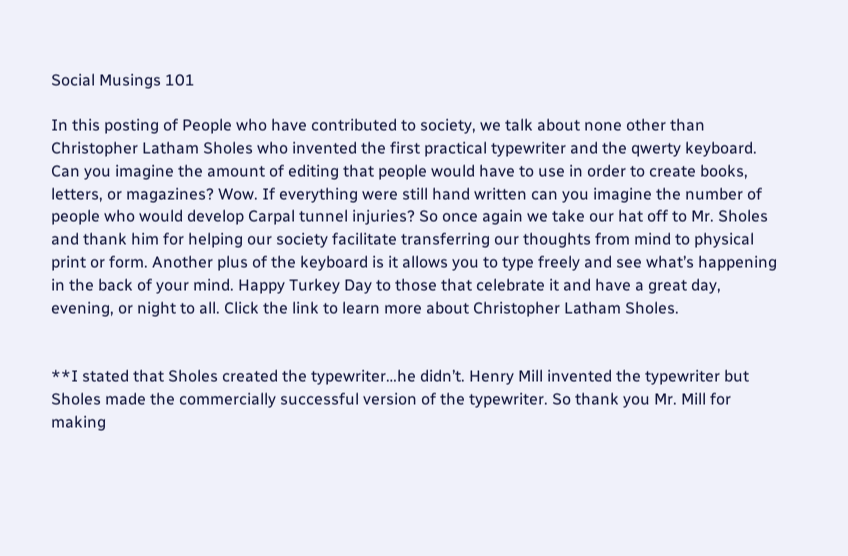Social Musings 101

In this posting of People who have contributed to society, we talk about none other than Christopher Latham Sholes who invented the first practical typewriter and the qwerty keyboard. Can you imagine the amount of editing that people would have to use in order to create books, letters, or magazines? Wow. If everything were still hand written can you imagine the number of people who would develop Carpal tunnel injuries? So once again we take our hat off to Mr. Sholes and thank him for helping our society facilitate transferring our thoughts from mind to physical print or form. Another plus of the keyboard is it allows you to type freely and see what’s happening in the back of your mind. Happy Turkey Day to those that celebrate it and have a great day, evening, or night to all. Click the link to learn more about Christopher Latham Sholes.


**I stated that Sholes created the typewriter…he didn’t. Henry Mill invented the typewriter but Sholes made the commercially successful version of the typewriter. So thank you Mr. Mill for making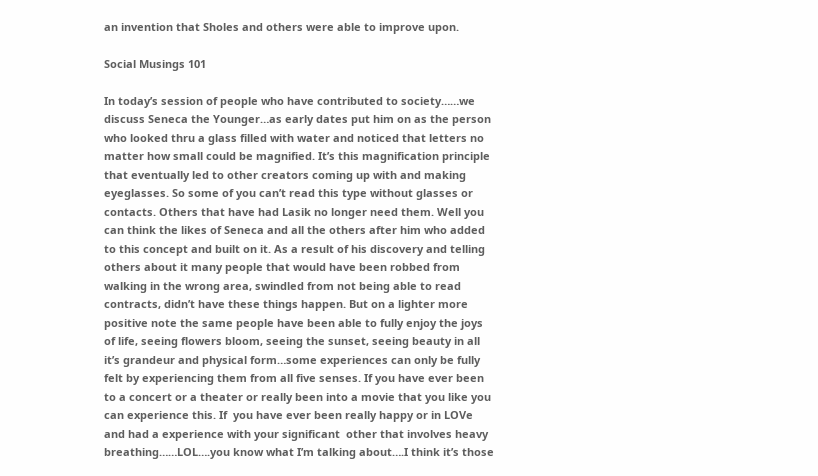an invention that Sholes and others were able to improve upon.

Social Musings 101

In today’s session of people who have contributed to society……we discuss Seneca the Younger…as early dates put him on as the person who looked thru a glass filled with water and noticed that letters no matter how small could be magnified. It’s this magnification principle that eventually led to other creators coming up with and making eyeglasses. So some of you can’t read this type without glasses or contacts. Others that have had Lasik no longer need them. Well you can think the likes of Seneca and all the others after him who added to this concept and built on it. As a result of his discovery and telling others about it many people that would have been robbed from walking in the wrong area, swindled from not being able to read contracts, didn’t have these things happen. But on a lighter more positive note the same people have been able to fully enjoy the joys of life, seeing flowers bloom, seeing the sunset, seeing beauty in all it’s grandeur and physical form…some experiences can only be fully  felt by experiencing them from all five senses. If you have ever been to a concert or a theater or really been into a movie that you like you can experience this. If  you have ever been really happy or in LOVe and had a experience with your significant  other that involves heavy breathing……LOL….you know what I’m talking about….I think it’s those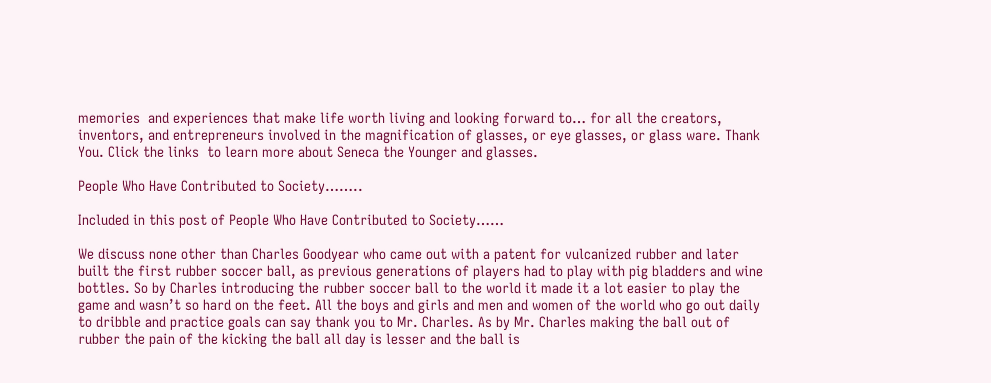memories  and experiences that make life worth living and looking forward to… for all the creators, inventors, and entrepreneurs involved in the magnification of glasses, or eye glasses, or glass ware. Thank You. Click the links  to learn more about Seneca the Younger and glasses.

People Who Have Contributed to Society……..

Included in this post of People Who Have Contributed to Society……

We discuss none other than Charles Goodyear who came out with a patent for vulcanized rubber and later built the first rubber soccer ball, as previous generations of players had to play with pig bladders and wine bottles. So by Charles introducing the rubber soccer ball to the world it made it a lot easier to play the game and wasn’t so hard on the feet. All the boys and girls and men and women of the world who go out daily to dribble and practice goals can say thank you to Mr. Charles. As by Mr. Charles making the ball out of rubber the pain of the kicking the ball all day is lesser and the ball is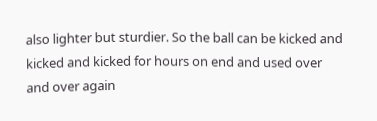also lighter but sturdier. So the ball can be kicked and kicked and kicked for hours on end and used over and over again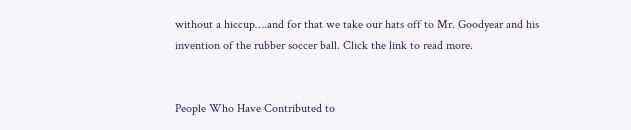without a hiccup….and for that we take our hats off to Mr. Goodyear and his invention of the rubber soccer ball. Click the link to read more.


People Who Have Contributed to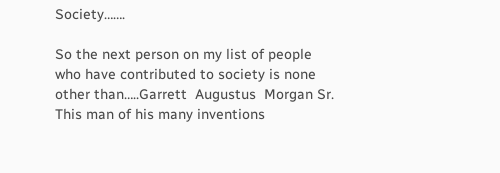Society…….

So the next person on my list of people who have contributed to society is none other than…..Garrett  Augustus  Morgan Sr. This man of his many inventions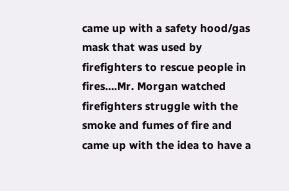came up with a safety hood/gas mask that was used by firefighters to rescue people in fires….Mr. Morgan watched firefighters struggle with the smoke and fumes of fire and came up with the idea to have a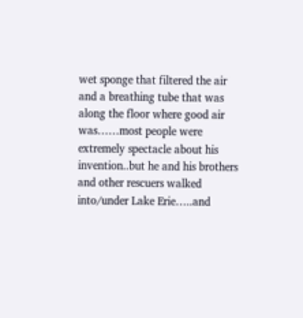wet sponge that filtered the air and a breathing tube that was along the floor where good air was……most people were extremely spectacle about his invention..but he and his brothers and other rescuers walked into/under Lake Erie…..and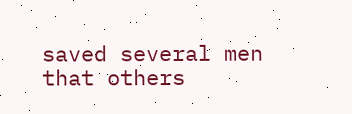saved several men that others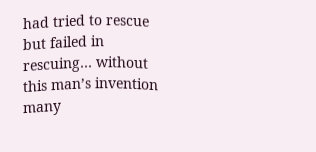had tried to rescue but failed in rescuing… without this man’s invention many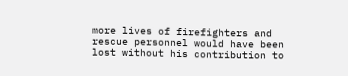more lives of firefighters and rescue personnel would have been lost without his contribution to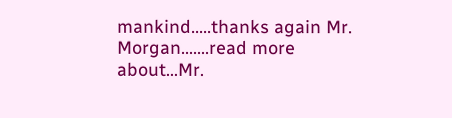mankind…..thanks again Mr. Morgan…….read more about…Mr.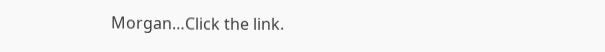Morgan…Click the link.